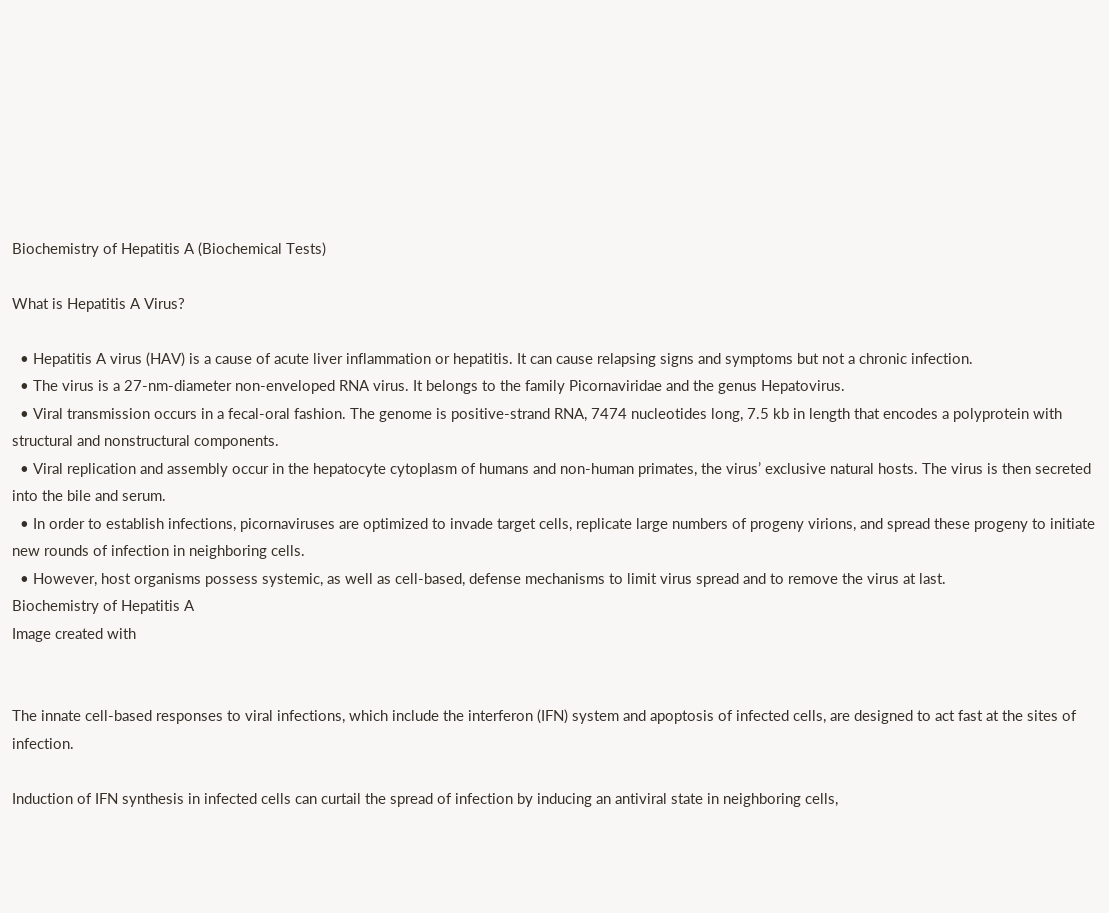Biochemistry of Hepatitis A (Biochemical Tests)

What is Hepatitis A Virus?

  • Hepatitis A virus (HAV) is a cause of acute liver inflammation or hepatitis. It can cause relapsing signs and symptoms but not a chronic infection.
  • The virus is a 27-nm-diameter non-enveloped RNA virus. It belongs to the family Picornaviridae and the genus Hepatovirus.
  • Viral transmission occurs in a fecal-oral fashion. The genome is positive-strand RNA, 7474 nucleotides long, 7.5 kb in length that encodes a polyprotein with structural and nonstructural components.
  • Viral replication and assembly occur in the hepatocyte cytoplasm of humans and non-human primates, the virus’ exclusive natural hosts. The virus is then secreted into the bile and serum.
  • In order to establish infections, picornaviruses are optimized to invade target cells, replicate large numbers of progeny virions, and spread these progeny to initiate new rounds of infection in neighboring cells.
  • However, host organisms possess systemic, as well as cell-based, defense mechanisms to limit virus spread and to remove the virus at last.
Biochemistry of Hepatitis A
Image created with


The innate cell-based responses to viral infections, which include the interferon (IFN) system and apoptosis of infected cells, are designed to act fast at the sites of infection.

Induction of IFN synthesis in infected cells can curtail the spread of infection by inducing an antiviral state in neighboring cells,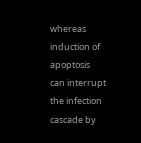whereas induction of apoptosis can interrupt the infection cascade by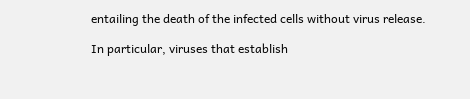entailing the death of the infected cells without virus release.

In particular, viruses that establish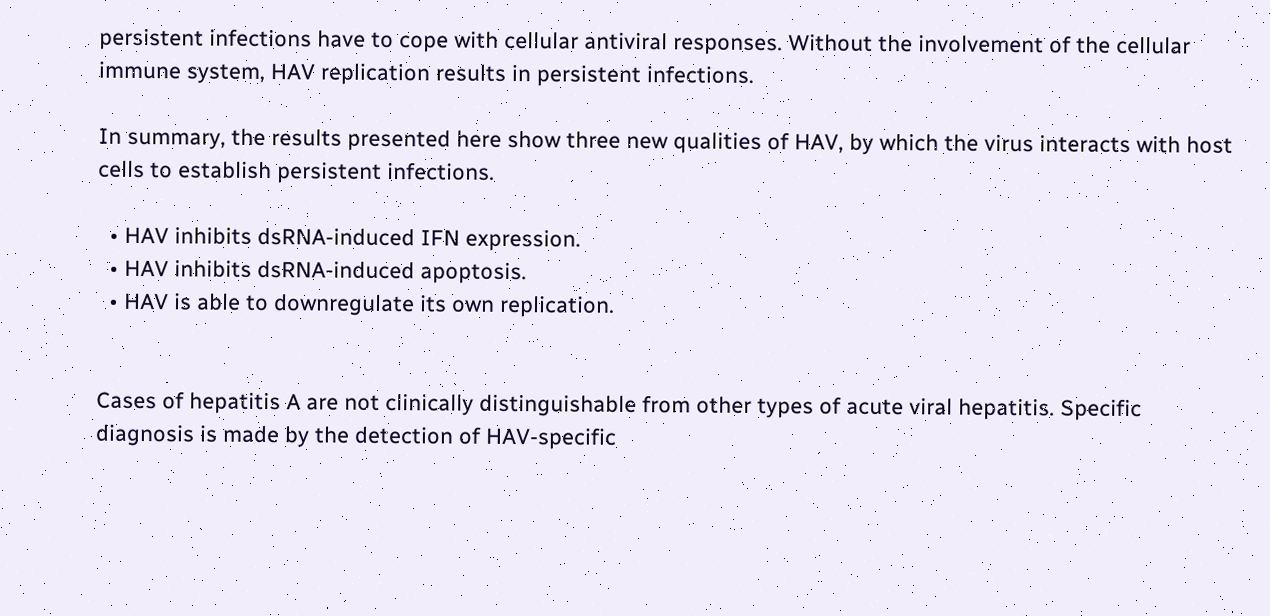persistent infections have to cope with cellular antiviral responses. Without the involvement of the cellular immune system, HAV replication results in persistent infections.

In summary, the results presented here show three new qualities of HAV, by which the virus interacts with host cells to establish persistent infections.

  • HAV inhibits dsRNA-induced IFN expression.
  • HAV inhibits dsRNA-induced apoptosis.
  • HAV is able to downregulate its own replication.


Cases of hepatitis A are not clinically distinguishable from other types of acute viral hepatitis. Specific diagnosis is made by the detection of HAV-specific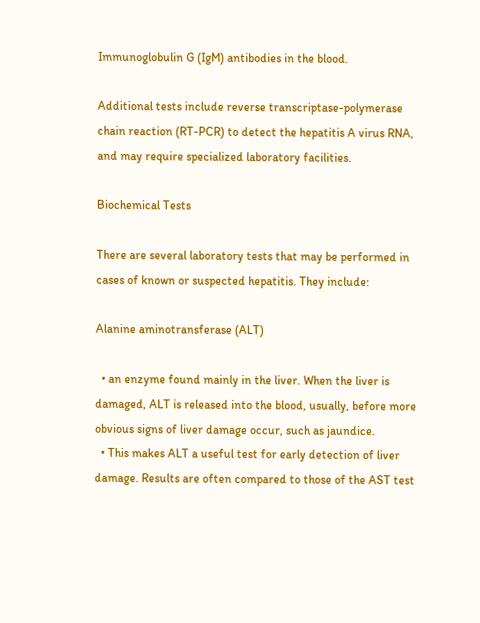Immunoglobulin G (IgM) antibodies in the blood.

Additional tests include reverse transcriptase-polymerase chain reaction (RT-PCR) to detect the hepatitis A virus RNA, and may require specialized laboratory facilities.

Biochemical Tests

There are several laboratory tests that may be performed in cases of known or suspected hepatitis. They include:

Alanine aminotransferase (ALT)

  • an enzyme found mainly in the liver. When the liver is damaged, ALT is released into the blood, usually, before more obvious signs of liver damage occur, such as jaundice.
  • This makes ALT a useful test for early detection of liver damage. Results are often compared to those of the AST test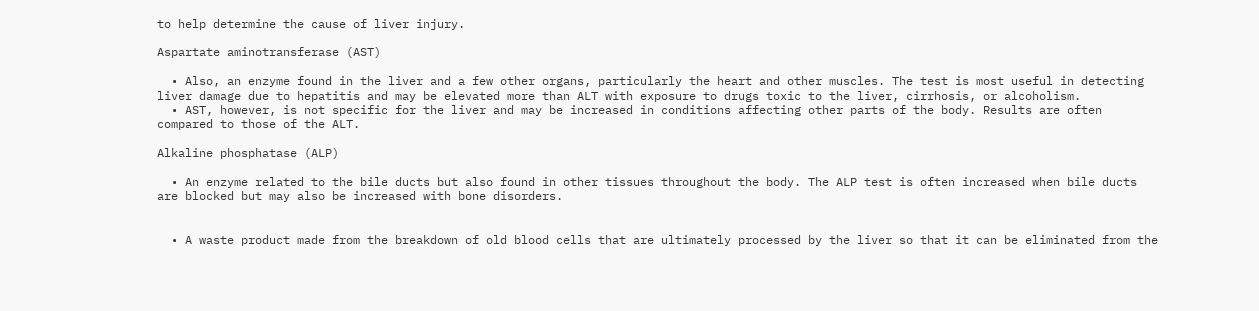to help determine the cause of liver injury.

Aspartate aminotransferase (AST)

  • Also, an enzyme found in the liver and a few other organs, particularly the heart and other muscles. The test is most useful in detecting liver damage due to hepatitis and may be elevated more than ALT with exposure to drugs toxic to the liver, cirrhosis, or alcoholism.
  • AST, however, is not specific for the liver and may be increased in conditions affecting other parts of the body. Results are often compared to those of the ALT.

Alkaline phosphatase (ALP)

  • An enzyme related to the bile ducts but also found in other tissues throughout the body. The ALP test is often increased when bile ducts are blocked but may also be increased with bone disorders.


  • A waste product made from the breakdown of old blood cells that are ultimately processed by the liver so that it can be eliminated from the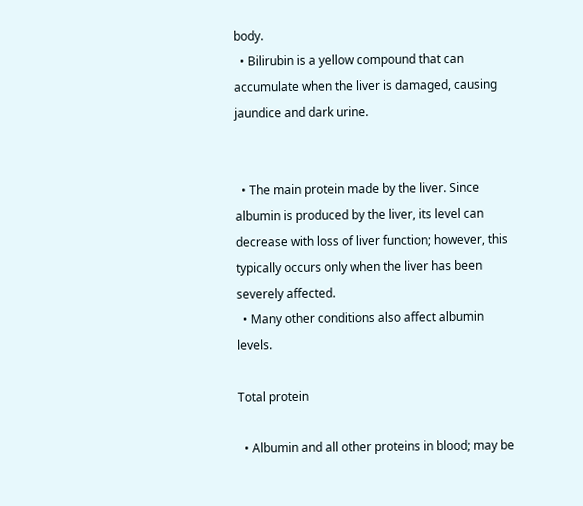body.
  • Bilirubin is a yellow compound that can accumulate when the liver is damaged, causing jaundice and dark urine.


  • The main protein made by the liver. Since albumin is produced by the liver, its level can decrease with loss of liver function; however, this typically occurs only when the liver has been severely affected.
  • Many other conditions also affect albumin levels.

Total protein

  • Albumin and all other proteins in blood; may be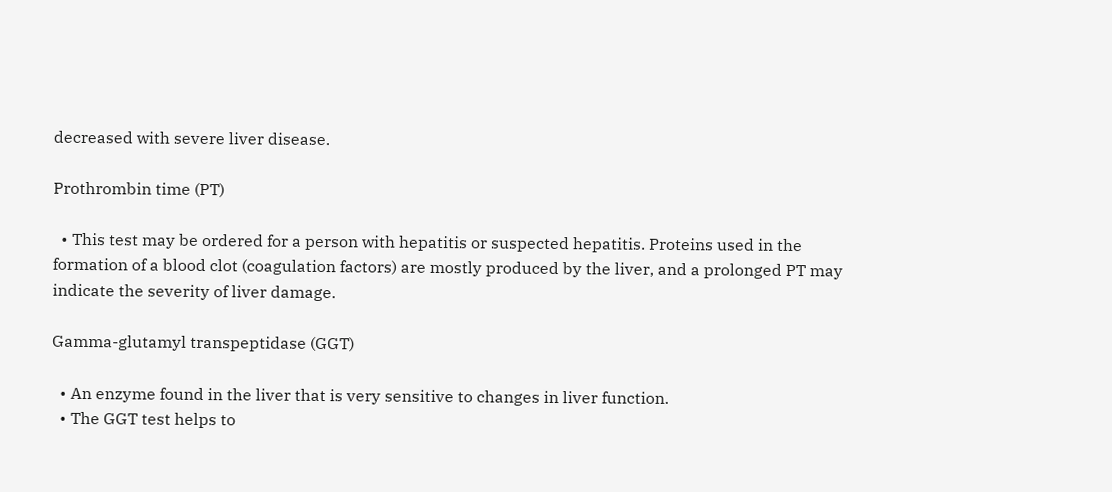decreased with severe liver disease.

Prothrombin time (PT)

  • This test may be ordered for a person with hepatitis or suspected hepatitis. Proteins used in the formation of a blood clot (coagulation factors) are mostly produced by the liver, and a prolonged PT may indicate the severity of liver damage.

Gamma-glutamyl transpeptidase (GGT)

  • An enzyme found in the liver that is very sensitive to changes in liver function.
  • The GGT test helps to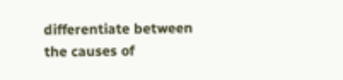differentiate between the causes of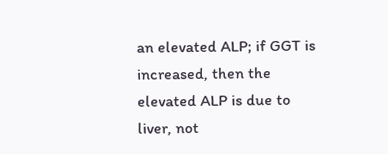an elevated ALP; if GGT is increased, then the elevated ALP is due to liver, not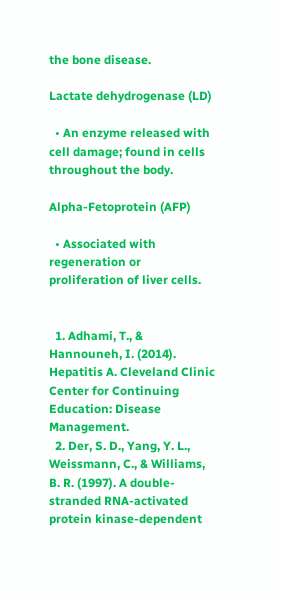the bone disease.

Lactate dehydrogenase (LD)

  • An enzyme released with cell damage; found in cells throughout the body.

Alpha-Fetoprotein (AFP)

  • Associated with regeneration or proliferation of liver cells.


  1. Adhami, T., & Hannouneh, I. (2014). Hepatitis A. Cleveland Clinic Center for Continuing Education: Disease Management.
  2. Der, S. D., Yang, Y. L., Weissmann, C., & Williams, B. R. (1997). A double-stranded RNA-activated protein kinase-dependent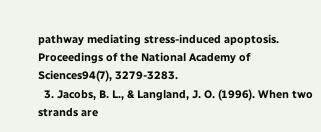pathway mediating stress-induced apoptosis. Proceedings of the National Academy of Sciences94(7), 3279-3283.
  3. Jacobs, B. L., & Langland, J. O. (1996). When two strands are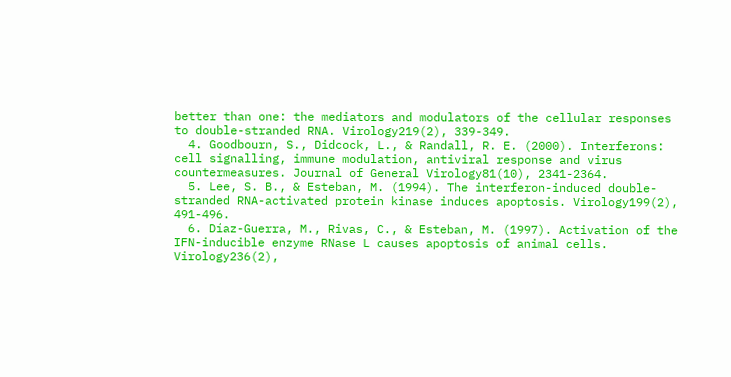better than one: the mediators and modulators of the cellular responses to double-stranded RNA. Virology219(2), 339-349.
  4. Goodbourn, S., Didcock, L., & Randall, R. E. (2000). Interferons: cell signalling, immune modulation, antiviral response and virus countermeasures. Journal of General Virology81(10), 2341-2364.
  5. Lee, S. B., & Esteban, M. (1994). The interferon-induced double-stranded RNA-activated protein kinase induces apoptosis. Virology199(2), 491-496.
  6. Díaz-Guerra, M., Rivas, C., & Esteban, M. (1997). Activation of the IFN-inducible enzyme RNase L causes apoptosis of animal cells. Virology236(2),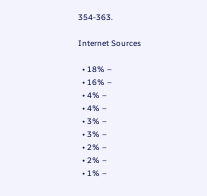354-363.

Internet Sources

  • 18% –
  • 16% –
  • 4% –
  • 4% –
  • 3% –
  • 3% –
  • 2% –
  • 2% –
  • 1% –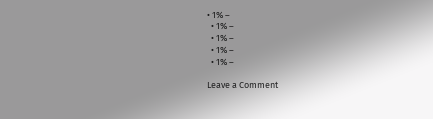• 1% –
  • 1% –
  • 1% –
  • 1% –
  • 1% –

Leave a Comment